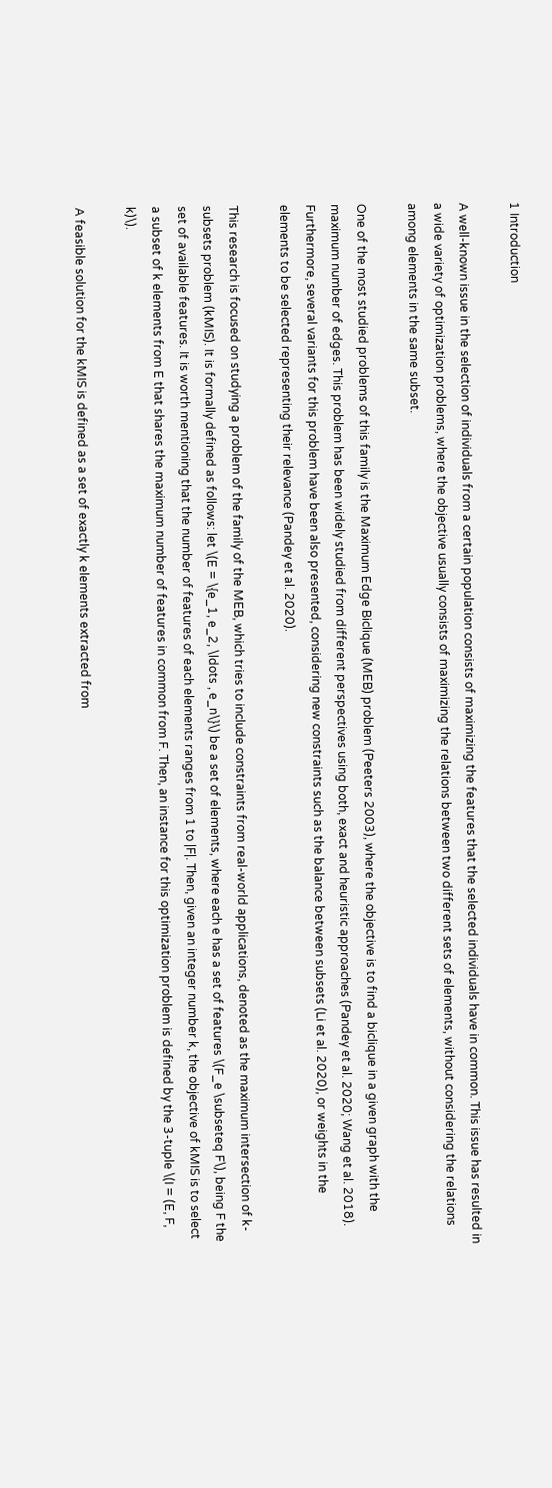1 Introduction

A well-known issue in the selection of individuals from a certain population consists of maximizing the features that the selected individuals have in common. This issue has resulted in a wide variety of optimization problems, where the objective usually consists of maximizing the relations between two different sets of elements, without considering the relations among elements in the same subset.

One of the most studied problems of this family is the Maximum Edge Biclique (MEB) problem (Peeters 2003), where the objective is to find a biclique in a given graph with the maximum number of edges. This problem has been widely studied from different perspectives using both, exact and heuristic approaches (Pandey et al. 2020; Wang et al. 2018). Furthermore, several variants for this problem have been also presented, considering new constraints such as the balance between subsets (Li et al. 2020), or weights in the elements to be selected representing their relevance (Pandey et al. 2020).

This research is focused on studying a problem of the family of the MEB, which tries to include constraints from real-world applications, denoted as the maximum intersection of k-subsets problem (kMIS). It is formally defined as follows: let \(E = \{e_1, e_2, \ldots , e_n\}\) be a set of elements, where each e has a set of features \(F_e \subseteq F\), being F the set of available features. It is worth mentioning that the number of features of each elements ranges from 1 to |F|. Then, given an integer number k, the objective of kMIS is to select a subset of k elements from E that shares the maximum number of features in common from F. Then, an instance for this optimization problem is defined by the 3-tuple \(I = (E, F, k)\).

A feasible solution for the kMIS is defined as a set of exactly k elements extracted from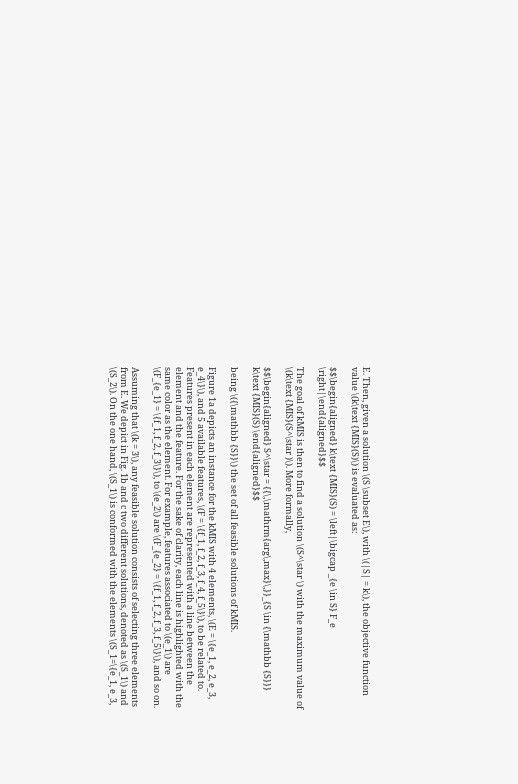E. Then, given a solution \(S \subset E\), with \(|S| = k\), the objective function value \(k\text {MIS}(S)\) is evaluated as:

$$\begin{aligned} k\text {MIS}(S) = \left|\bigcap _{e \in S} F_e \right|\end{aligned}$$

The goal of kMIS is then to find a solution \(S^\star \) with the maximum value of \(k\text {MIS}(S^\star )\). More formally,

$$\begin{aligned} S^\star = {{\,\mathrm{arg\,max}\,}}_{S \in {\mathbb {S}}} k\text {MIS}(S) \end{aligned}$$

being \({\mathbb {S}}\) the set of all feasible solutions of kMIS.

Figure 1a depicts an instance for the kMIS with 4 elements, \(E = \{e_1, e_2, e_3, e_4\}\), and 5 available features, \(F = \{f_1, f_2, f_3, f_4, f_5\}\), to be related to. Features present in each element are represented with a line between the element and the feature. For the sake of clarity, each line is highlighted with the same color as the element. For example, features associated to \(e_1\) are \(F_{e_1} = \{f_1, f_2, f_3\}\), to \(e_2\) are \(F_{e_2} = \{f_1, f_2, f_3, f_5\}\), and so on.

Assuming that \(k = 3\), any feasible solution consists of selecting three elements from E. We depict in Fig. 1b and c two different solutions, denoted as \(S_1\) and \(S_2\). On the one hand, \(S_1\) is conformed with the elements \(S_1=\{e_1, e_3,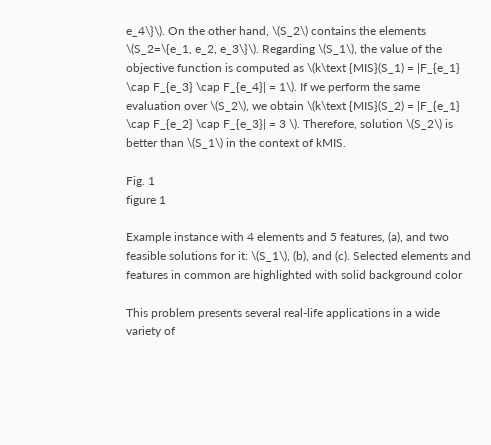e_4\}\). On the other hand, \(S_2\) contains the elements \(S_2=\{e_1, e_2, e_3\}\). Regarding \(S_1\), the value of the objective function is computed as \(k\text {MIS}(S_1) = |F_{e_1} \cap F_{e_3} \cap F_{e_4}| = 1\). If we perform the same evaluation over \(S_2\), we obtain \(k\text {MIS}(S_2) = |F_{e_1} \cap F_{e_2} \cap F_{e_3}| = 3 \). Therefore, solution \(S_2\) is better than \(S_1\) in the context of kMIS.

Fig. 1
figure 1

Example instance with 4 elements and 5 features, (a), and two feasible solutions for it: \(S_1\), (b), and (c). Selected elements and features in common are highlighted with solid background color

This problem presents several real-life applications in a wide variety of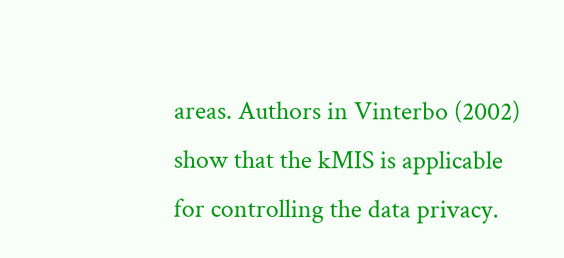areas. Authors in Vinterbo (2002) show that the kMIS is applicable for controlling the data privacy.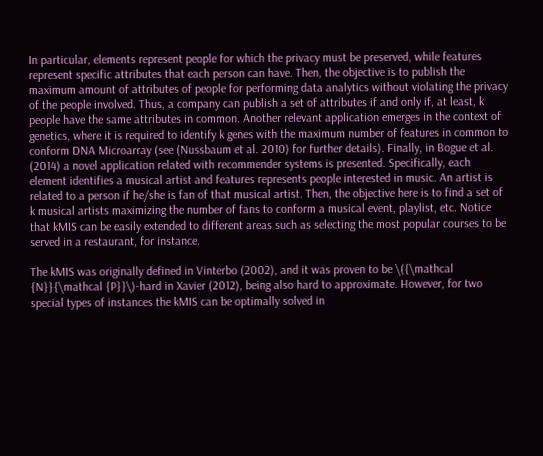In particular, elements represent people for which the privacy must be preserved, while features represent specific attributes that each person can have. Then, the objective is to publish the maximum amount of attributes of people for performing data analytics without violating the privacy of the people involved. Thus, a company can publish a set of attributes if and only if, at least, k people have the same attributes in common. Another relevant application emerges in the context of genetics, where it is required to identify k genes with the maximum number of features in common to conform DNA Microarray (see (Nussbaum et al. 2010) for further details). Finally, in Bogue et al. (2014) a novel application related with recommender systems is presented. Specifically, each element identifies a musical artist and features represents people interested in music. An artist is related to a person if he/she is fan of that musical artist. Then, the objective here is to find a set of k musical artists maximizing the number of fans to conform a musical event, playlist, etc. Notice that kMIS can be easily extended to different areas such as selecting the most popular courses to be served in a restaurant, for instance.

The kMIS was originally defined in Vinterbo (2002), and it was proven to be \({\mathcal {N}}{\mathcal {P}}\)-hard in Xavier (2012), being also hard to approximate. However, for two special types of instances the kMIS can be optimally solved in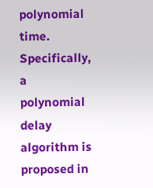polynomial time. Specifically, a polynomial delay algorithm is proposed in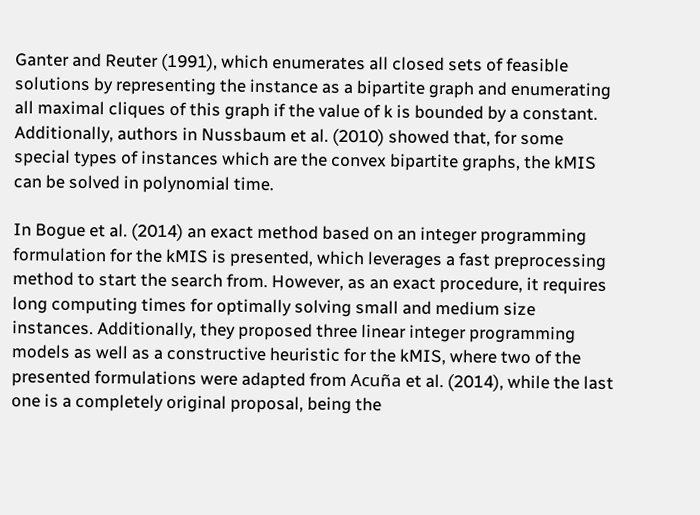Ganter and Reuter (1991), which enumerates all closed sets of feasible solutions by representing the instance as a bipartite graph and enumerating all maximal cliques of this graph if the value of k is bounded by a constant. Additionally, authors in Nussbaum et al. (2010) showed that, for some special types of instances which are the convex bipartite graphs, the kMIS can be solved in polynomial time.

In Bogue et al. (2014) an exact method based on an integer programming formulation for the kMIS is presented, which leverages a fast preprocessing method to start the search from. However, as an exact procedure, it requires long computing times for optimally solving small and medium size instances. Additionally, they proposed three linear integer programming models as well as a constructive heuristic for the kMIS, where two of the presented formulations were adapted from Acuña et al. (2014), while the last one is a completely original proposal, being the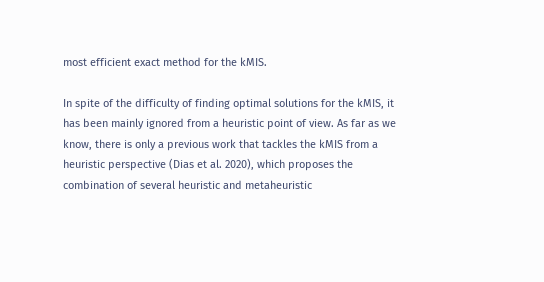most efficient exact method for the kMIS.

In spite of the difficulty of finding optimal solutions for the kMIS, it has been mainly ignored from a heuristic point of view. As far as we know, there is only a previous work that tackles the kMIS from a heuristic perspective (Dias et al. 2020), which proposes the combination of several heuristic and metaheuristic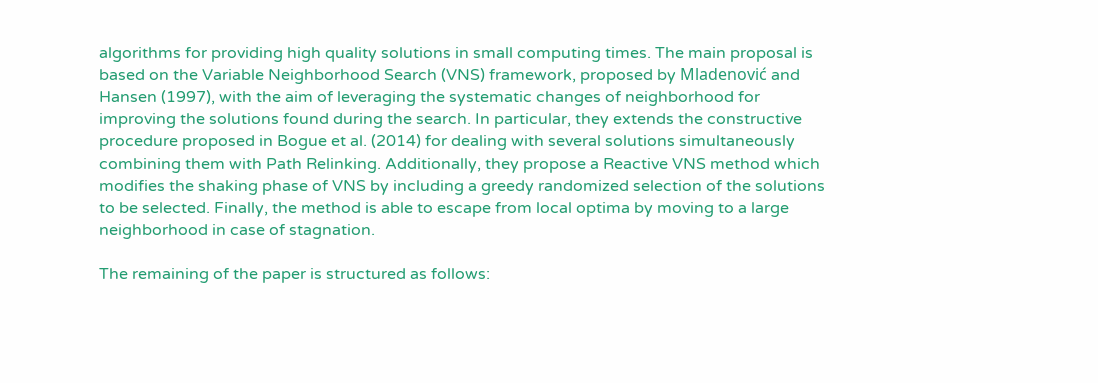algorithms for providing high quality solutions in small computing times. The main proposal is based on the Variable Neighborhood Search (VNS) framework, proposed by Mladenović and Hansen (1997), with the aim of leveraging the systematic changes of neighborhood for improving the solutions found during the search. In particular, they extends the constructive procedure proposed in Bogue et al. (2014) for dealing with several solutions simultaneously combining them with Path Relinking. Additionally, they propose a Reactive VNS method which modifies the shaking phase of VNS by including a greedy randomized selection of the solutions to be selected. Finally, the method is able to escape from local optima by moving to a large neighborhood in case of stagnation.

The remaining of the paper is structured as follows: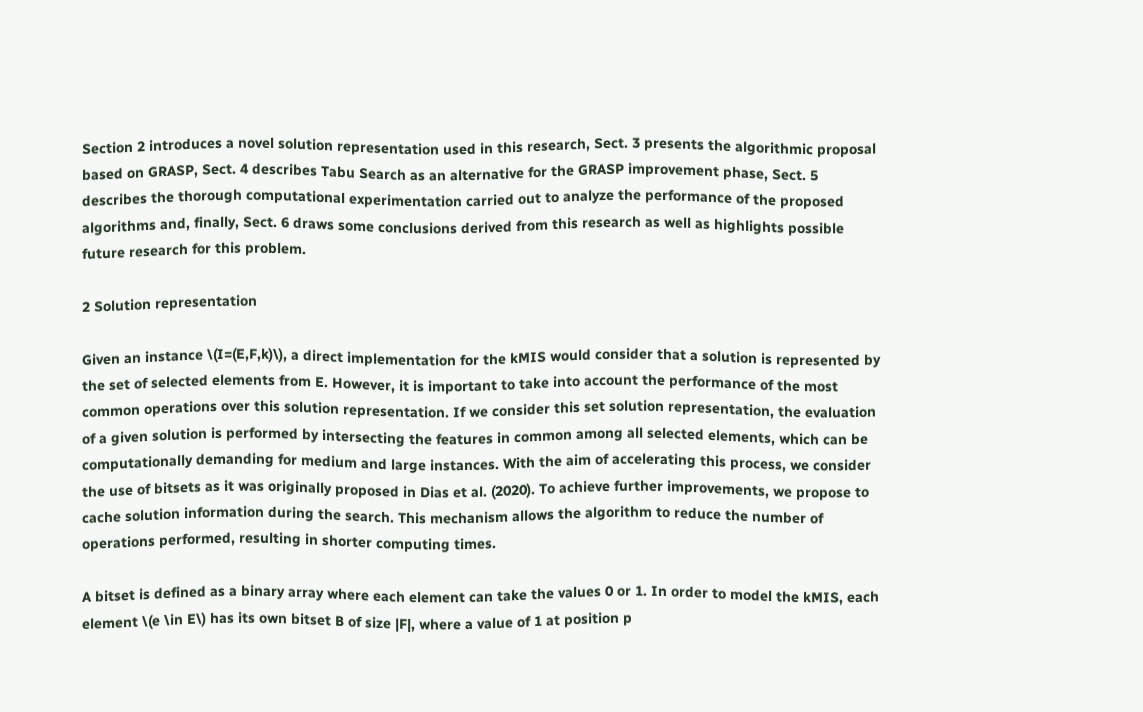Section 2 introduces a novel solution representation used in this research, Sect. 3 presents the algorithmic proposal based on GRASP, Sect. 4 describes Tabu Search as an alternative for the GRASP improvement phase, Sect. 5 describes the thorough computational experimentation carried out to analyze the performance of the proposed algorithms and, finally, Sect. 6 draws some conclusions derived from this research as well as highlights possible future research for this problem.

2 Solution representation

Given an instance \(I=(E,F,k)\), a direct implementation for the kMIS would consider that a solution is represented by the set of selected elements from E. However, it is important to take into account the performance of the most common operations over this solution representation. If we consider this set solution representation, the evaluation of a given solution is performed by intersecting the features in common among all selected elements, which can be computationally demanding for medium and large instances. With the aim of accelerating this process, we consider the use of bitsets as it was originally proposed in Dias et al. (2020). To achieve further improvements, we propose to cache solution information during the search. This mechanism allows the algorithm to reduce the number of operations performed, resulting in shorter computing times.

A bitset is defined as a binary array where each element can take the values 0 or 1. In order to model the kMIS, each element \(e \in E\) has its own bitset B of size |F|, where a value of 1 at position p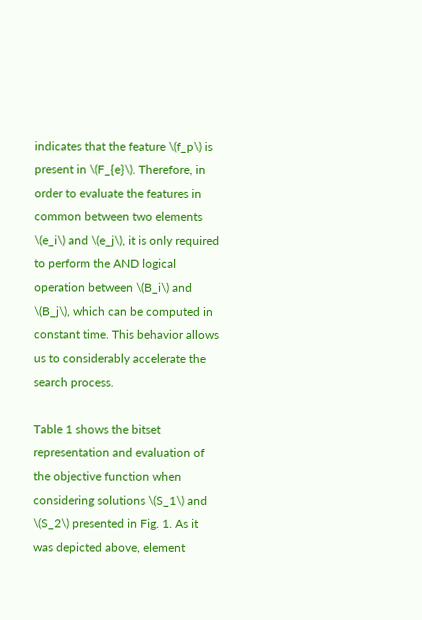indicates that the feature \(f_p\) is present in \(F_{e}\). Therefore, in order to evaluate the features in common between two elements \(e_i\) and \(e_j\), it is only required to perform the AND logical operation between \(B_i\) and \(B_j\), which can be computed in constant time. This behavior allows us to considerably accelerate the search process.

Table 1 shows the bitset representation and evaluation of the objective function when considering solutions \(S_1\) and \(S_2\) presented in Fig. 1. As it was depicted above, element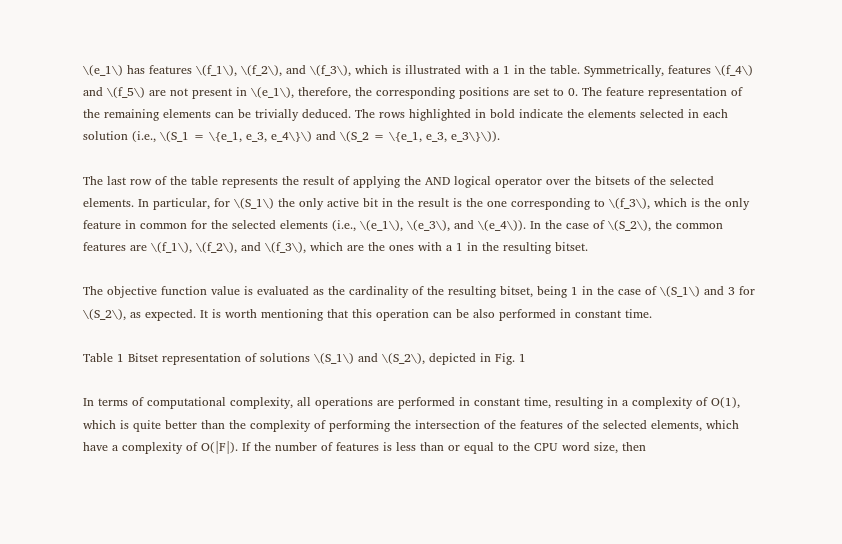\(e_1\) has features \(f_1\), \(f_2\), and \(f_3\), which is illustrated with a 1 in the table. Symmetrically, features \(f_4\) and \(f_5\) are not present in \(e_1\), therefore, the corresponding positions are set to 0. The feature representation of the remaining elements can be trivially deduced. The rows highlighted in bold indicate the elements selected in each solution (i.e., \(S_1 = \{e_1, e_3, e_4\}\) and \(S_2 = \{e_1, e_3, e_3\}\)).

The last row of the table represents the result of applying the AND logical operator over the bitsets of the selected elements. In particular, for \(S_1\) the only active bit in the result is the one corresponding to \(f_3\), which is the only feature in common for the selected elements (i.e., \(e_1\), \(e_3\), and \(e_4\)). In the case of \(S_2\), the common features are \(f_1\), \(f_2\), and \(f_3\), which are the ones with a 1 in the resulting bitset.

The objective function value is evaluated as the cardinality of the resulting bitset, being 1 in the case of \(S_1\) and 3 for \(S_2\), as expected. It is worth mentioning that this operation can be also performed in constant time.

Table 1 Bitset representation of solutions \(S_1\) and \(S_2\), depicted in Fig. 1

In terms of computational complexity, all operations are performed in constant time, resulting in a complexity of O(1), which is quite better than the complexity of performing the intersection of the features of the selected elements, which have a complexity of O(|F|). If the number of features is less than or equal to the CPU word size, then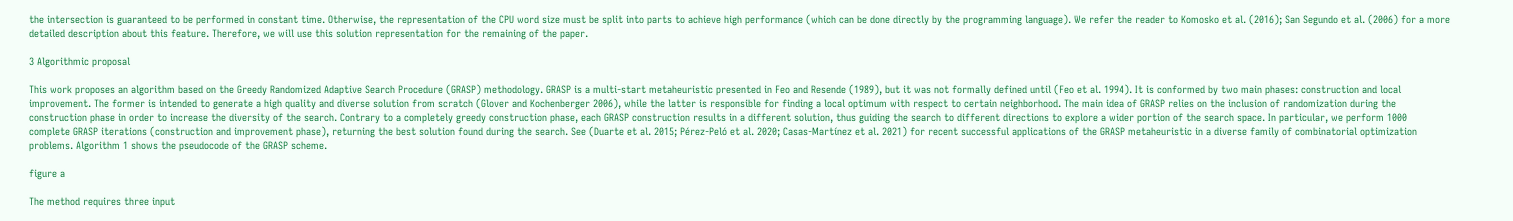the intersection is guaranteed to be performed in constant time. Otherwise, the representation of the CPU word size must be split into parts to achieve high performance (which can be done directly by the programming language). We refer the reader to Komosko et al. (2016); San Segundo et al. (2006) for a more detailed description about this feature. Therefore, we will use this solution representation for the remaining of the paper.

3 Algorithmic proposal

This work proposes an algorithm based on the Greedy Randomized Adaptive Search Procedure (GRASP) methodology. GRASP is a multi-start metaheuristic presented in Feo and Resende (1989), but it was not formally defined until (Feo et al. 1994). It is conformed by two main phases: construction and local improvement. The former is intended to generate a high quality and diverse solution from scratch (Glover and Kochenberger 2006), while the latter is responsible for finding a local optimum with respect to certain neighborhood. The main idea of GRASP relies on the inclusion of randomization during the construction phase in order to increase the diversity of the search. Contrary to a completely greedy construction phase, each GRASP construction results in a different solution, thus guiding the search to different directions to explore a wider portion of the search space. In particular, we perform 1000 complete GRASP iterations (construction and improvement phase), returning the best solution found during the search. See (Duarte et al. 2015; Pérez-Peló et al. 2020; Casas-Martínez et al. 2021) for recent successful applications of the GRASP metaheuristic in a diverse family of combinatorial optimization problems. Algorithm 1 shows the pseudocode of the GRASP scheme.

figure a

The method requires three input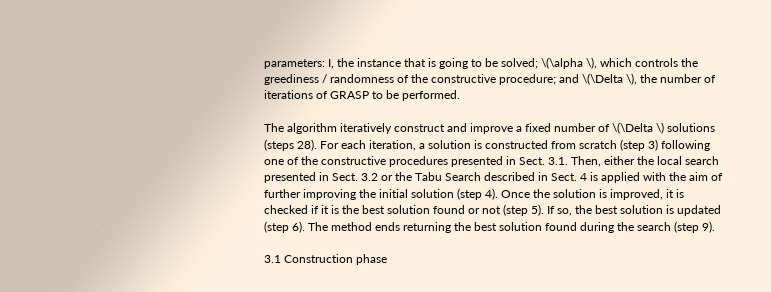parameters: I, the instance that is going to be solved; \(\alpha \), which controls the greediness / randomness of the constructive procedure; and \(\Delta \), the number of iterations of GRASP to be performed.

The algorithm iteratively construct and improve a fixed number of \(\Delta \) solutions (steps 28). For each iteration, a solution is constructed from scratch (step 3) following one of the constructive procedures presented in Sect. 3.1. Then, either the local search presented in Sect. 3.2 or the Tabu Search described in Sect. 4 is applied with the aim of further improving the initial solution (step 4). Once the solution is improved, it is checked if it is the best solution found or not (step 5). If so, the best solution is updated (step 6). The method ends returning the best solution found during the search (step 9).

3.1 Construction phase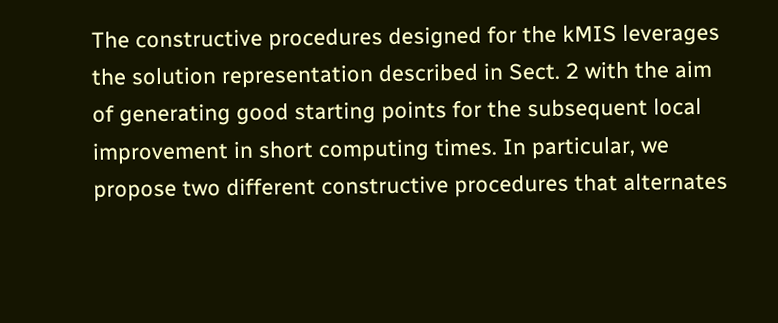The constructive procedures designed for the kMIS leverages the solution representation described in Sect. 2 with the aim of generating good starting points for the subsequent local improvement in short computing times. In particular, we propose two different constructive procedures that alternates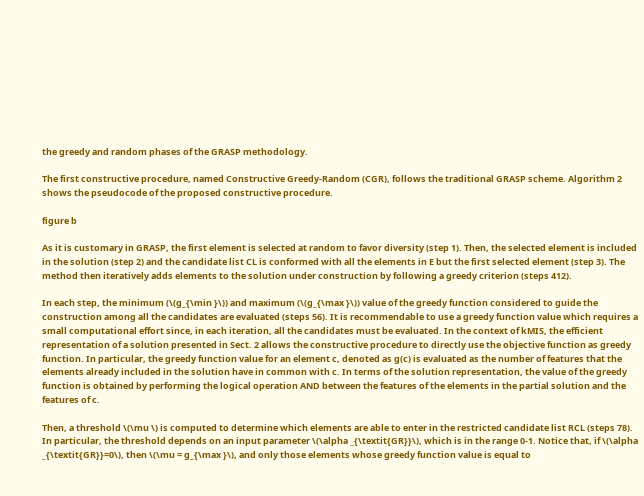the greedy and random phases of the GRASP methodology.

The first constructive procedure, named Constructive Greedy-Random (CGR), follows the traditional GRASP scheme. Algorithm 2 shows the pseudocode of the proposed constructive procedure.

figure b

As it is customary in GRASP, the first element is selected at random to favor diversity (step 1). Then, the selected element is included in the solution (step 2) and the candidate list CL is conformed with all the elements in E but the first selected element (step 3). The method then iteratively adds elements to the solution under construction by following a greedy criterion (steps 412).

In each step, the minimum (\(g_{\min }\)) and maximum (\(g_{\max }\)) value of the greedy function considered to guide the construction among all the candidates are evaluated (steps 56). It is recommendable to use a greedy function value which requires a small computational effort since, in each iteration, all the candidates must be evaluated. In the context of kMIS, the efficient representation of a solution presented in Sect. 2 allows the constructive procedure to directly use the objective function as greedy function. In particular, the greedy function value for an element c, denoted as g(c) is evaluated as the number of features that the elements already included in the solution have in common with c. In terms of the solution representation, the value of the greedy function is obtained by performing the logical operation AND between the features of the elements in the partial solution and the features of c.

Then, a threshold \(\mu \) is computed to determine which elements are able to enter in the restricted candidate list RCL (steps 78). In particular, the threshold depends on an input parameter \(\alpha _{\textit{GR}}\), which is in the range 0-1. Notice that, if \(\alpha _{\textit{GR}}=0\), then \(\mu = g_{\max }\), and only those elements whose greedy function value is equal to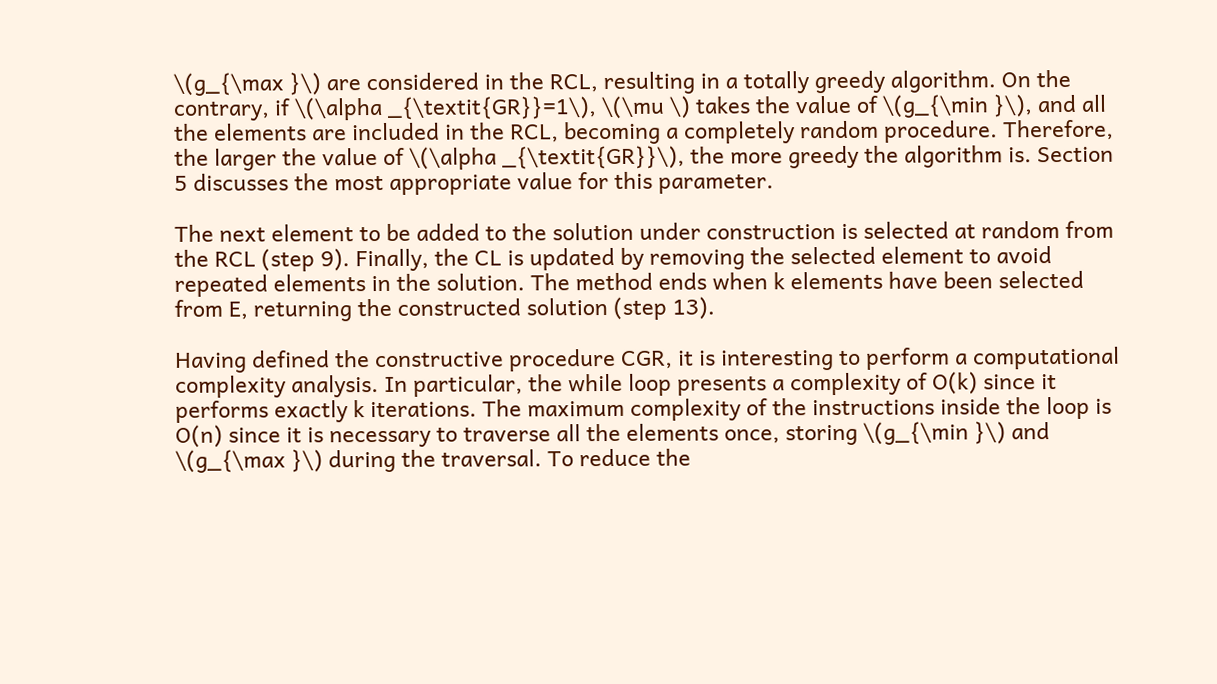\(g_{\max }\) are considered in the RCL, resulting in a totally greedy algorithm. On the contrary, if \(\alpha _{\textit{GR}}=1\), \(\mu \) takes the value of \(g_{\min }\), and all the elements are included in the RCL, becoming a completely random procedure. Therefore, the larger the value of \(\alpha _{\textit{GR}}\), the more greedy the algorithm is. Section 5 discusses the most appropriate value for this parameter.

The next element to be added to the solution under construction is selected at random from the RCL (step 9). Finally, the CL is updated by removing the selected element to avoid repeated elements in the solution. The method ends when k elements have been selected from E, returning the constructed solution (step 13).

Having defined the constructive procedure CGR, it is interesting to perform a computational complexity analysis. In particular, the while loop presents a complexity of O(k) since it performs exactly k iterations. The maximum complexity of the instructions inside the loop is O(n) since it is necessary to traverse all the elements once, storing \(g_{\min }\) and \(g_{\max }\) during the traversal. To reduce the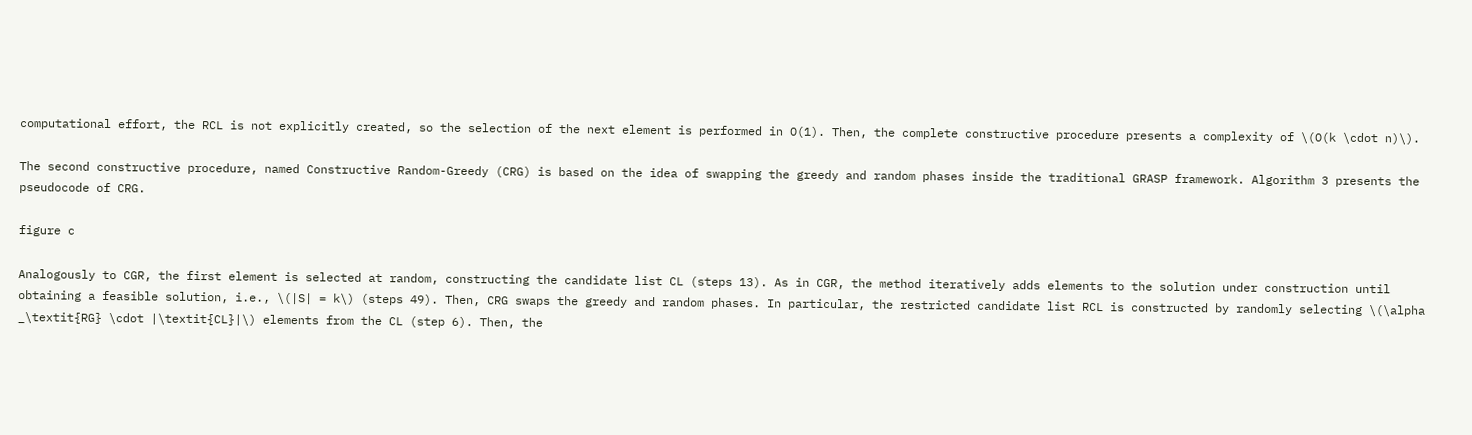computational effort, the RCL is not explicitly created, so the selection of the next element is performed in O(1). Then, the complete constructive procedure presents a complexity of \(O(k \cdot n)\).

The second constructive procedure, named Constructive Random-Greedy (CRG) is based on the idea of swapping the greedy and random phases inside the traditional GRASP framework. Algorithm 3 presents the pseudocode of CRG.

figure c

Analogously to CGR, the first element is selected at random, constructing the candidate list CL (steps 13). As in CGR, the method iteratively adds elements to the solution under construction until obtaining a feasible solution, i.e., \(|S| = k\) (steps 49). Then, CRG swaps the greedy and random phases. In particular, the restricted candidate list RCL is constructed by randomly selecting \(\alpha _\textit{RG} \cdot |\textit{CL}|\) elements from the CL (step 6). Then, the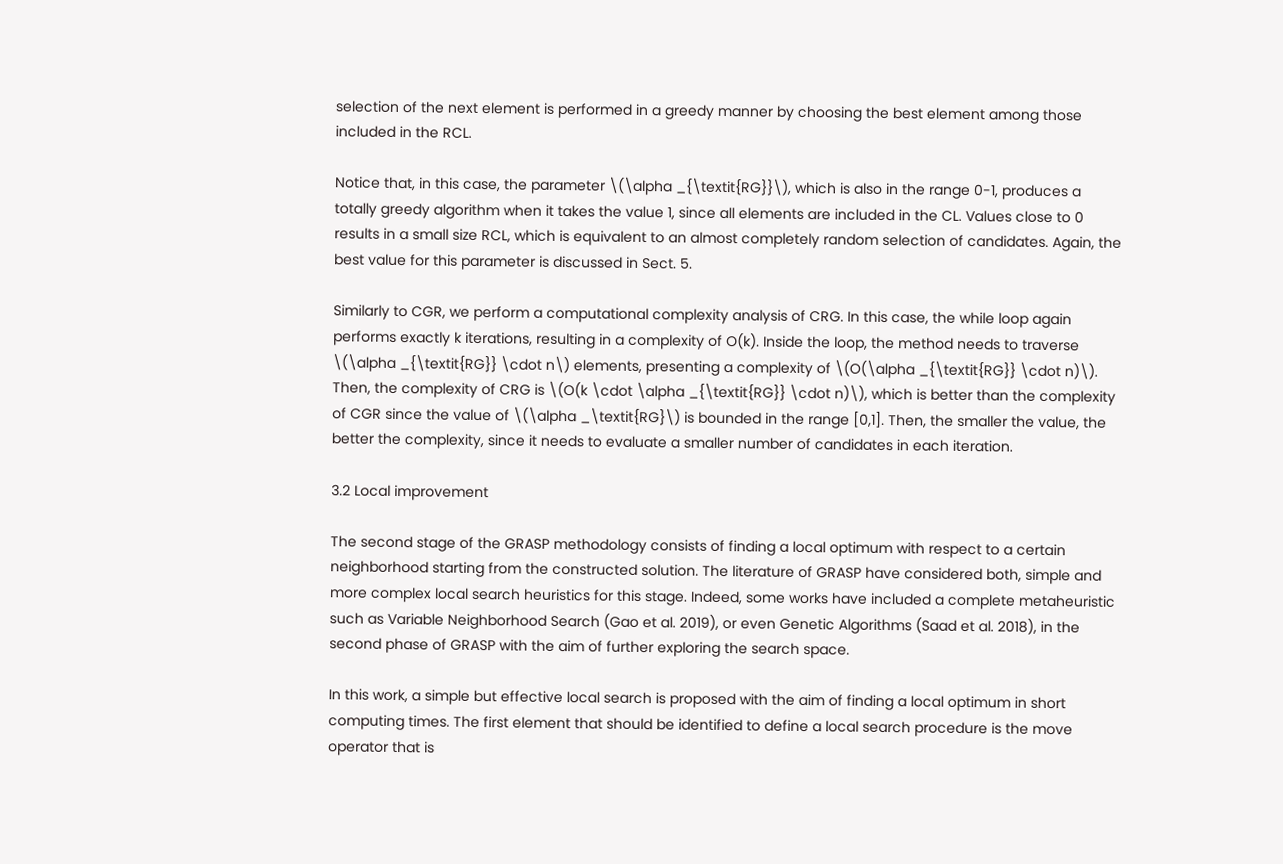selection of the next element is performed in a greedy manner by choosing the best element among those included in the RCL.

Notice that, in this case, the parameter \(\alpha _{\textit{RG}}\), which is also in the range 0-1, produces a totally greedy algorithm when it takes the value 1, since all elements are included in the CL. Values close to 0 results in a small size RCL, which is equivalent to an almost completely random selection of candidates. Again, the best value for this parameter is discussed in Sect. 5.

Similarly to CGR, we perform a computational complexity analysis of CRG. In this case, the while loop again performs exactly k iterations, resulting in a complexity of O(k). Inside the loop, the method needs to traverse \(\alpha _{\textit{RG}} \cdot n\) elements, presenting a complexity of \(O(\alpha _{\textit{RG}} \cdot n)\). Then, the complexity of CRG is \(O(k \cdot \alpha _{\textit{RG}} \cdot n)\), which is better than the complexity of CGR since the value of \(\alpha _\textit{RG}\) is bounded in the range [0,1]. Then, the smaller the value, the better the complexity, since it needs to evaluate a smaller number of candidates in each iteration.

3.2 Local improvement

The second stage of the GRASP methodology consists of finding a local optimum with respect to a certain neighborhood starting from the constructed solution. The literature of GRASP have considered both, simple and more complex local search heuristics for this stage. Indeed, some works have included a complete metaheuristic such as Variable Neighborhood Search (Gao et al. 2019), or even Genetic Algorithms (Saad et al. 2018), in the second phase of GRASP with the aim of further exploring the search space.

In this work, a simple but effective local search is proposed with the aim of finding a local optimum in short computing times. The first element that should be identified to define a local search procedure is the move operator that is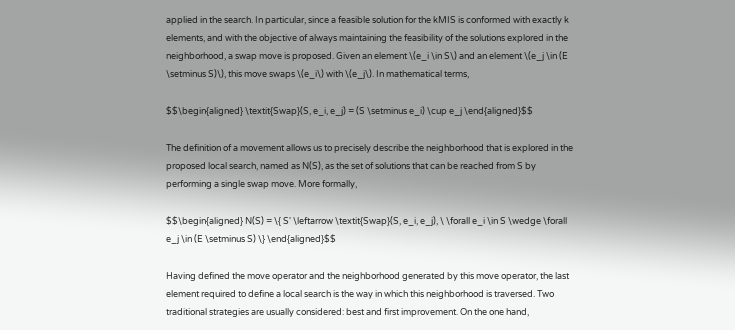applied in the search. In particular, since a feasible solution for the kMIS is conformed with exactly k elements, and with the objective of always maintaining the feasibility of the solutions explored in the neighborhood, a swap move is proposed. Given an element \(e_i \in S\) and an element \(e_j \in (E \setminus S)\), this move swaps \(e_i\) with \(e_j\). In mathematical terms,

$$\begin{aligned} \textit{Swap}(S, e_i, e_j) = (S \setminus e_i) \cup e_j \end{aligned}$$

The definition of a movement allows us to precisely describe the neighborhood that is explored in the proposed local search, named as N(S), as the set of solutions that can be reached from S by performing a single swap move. More formally,

$$\begin{aligned} N(S) = \{ S' \leftarrow \textit{Swap}(S, e_i, e_j), \ \forall e_i \in S \wedge \forall e_j \in (E \setminus S) \} \end{aligned}$$

Having defined the move operator and the neighborhood generated by this move operator, the last element required to define a local search is the way in which this neighborhood is traversed. Two traditional strategies are usually considered: best and first improvement. On the one hand,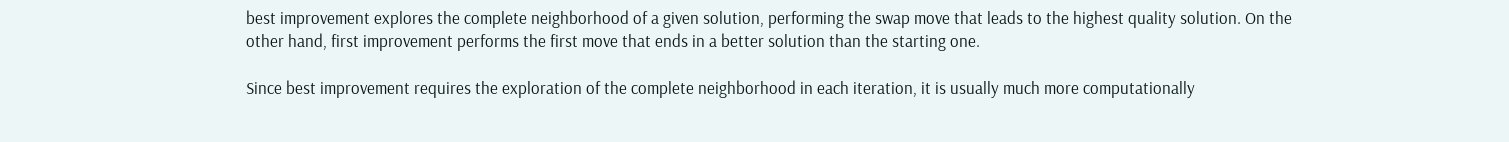best improvement explores the complete neighborhood of a given solution, performing the swap move that leads to the highest quality solution. On the other hand, first improvement performs the first move that ends in a better solution than the starting one.

Since best improvement requires the exploration of the complete neighborhood in each iteration, it is usually much more computationally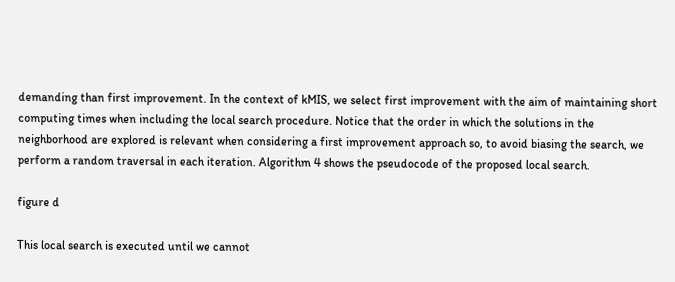demanding than first improvement. In the context of kMIS, we select first improvement with the aim of maintaining short computing times when including the local search procedure. Notice that the order in which the solutions in the neighborhood are explored is relevant when considering a first improvement approach so, to avoid biasing the search, we perform a random traversal in each iteration. Algorithm 4 shows the pseudocode of the proposed local search.

figure d

This local search is executed until we cannot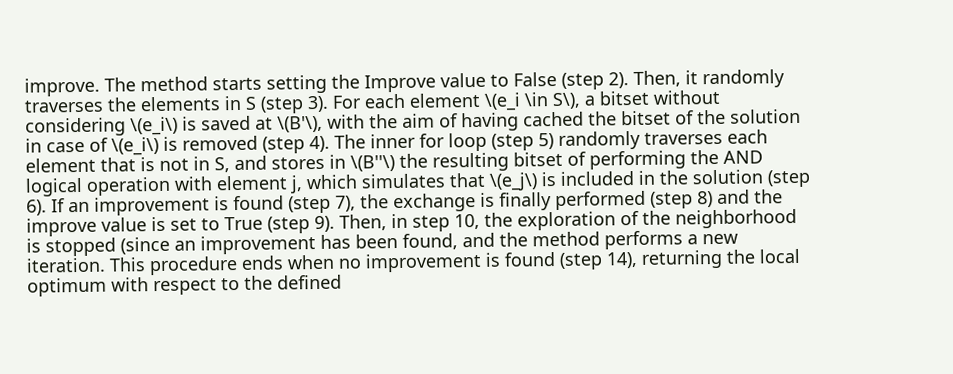improve. The method starts setting the Improve value to False (step 2). Then, it randomly traverses the elements in S (step 3). For each element \(e_i \in S\), a bitset without considering \(e_i\) is saved at \(B'\), with the aim of having cached the bitset of the solution in case of \(e_i\) is removed (step 4). The inner for loop (step 5) randomly traverses each element that is not in S, and stores in \(B''\) the resulting bitset of performing the AND logical operation with element j, which simulates that \(e_j\) is included in the solution (step 6). If an improvement is found (step 7), the exchange is finally performed (step 8) and the improve value is set to True (step 9). Then, in step 10, the exploration of the neighborhood is stopped (since an improvement has been found, and the method performs a new iteration. This procedure ends when no improvement is found (step 14), returning the local optimum with respect to the defined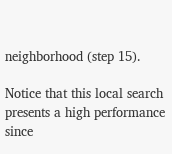neighborhood (step 15).

Notice that this local search presents a high performance since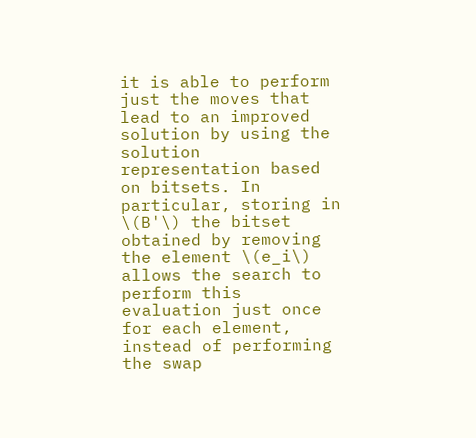it is able to perform just the moves that lead to an improved solution by using the solution representation based on bitsets. In particular, storing in \(B'\) the bitset obtained by removing the element \(e_i\) allows the search to perform this evaluation just once for each element, instead of performing the swap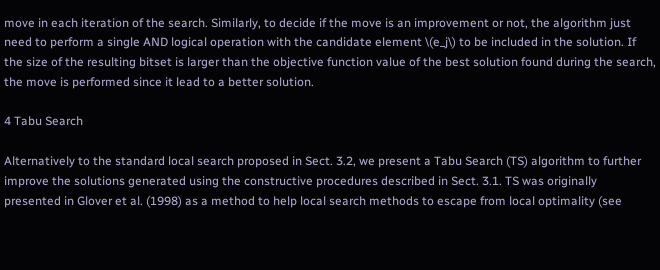move in each iteration of the search. Similarly, to decide if the move is an improvement or not, the algorithm just need to perform a single AND logical operation with the candidate element \(e_j\) to be included in the solution. If the size of the resulting bitset is larger than the objective function value of the best solution found during the search, the move is performed since it lead to a better solution.

4 Tabu Search

Alternatively to the standard local search proposed in Sect. 3.2, we present a Tabu Search (TS) algorithm to further improve the solutions generated using the constructive procedures described in Sect. 3.1. TS was originally presented in Glover et al. (1998) as a method to help local search methods to escape from local optimality (see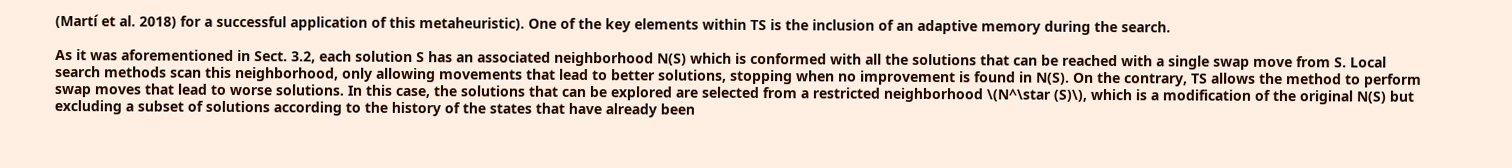(Martí et al. 2018) for a successful application of this metaheuristic). One of the key elements within TS is the inclusion of an adaptive memory during the search.

As it was aforementioned in Sect. 3.2, each solution S has an associated neighborhood N(S) which is conformed with all the solutions that can be reached with a single swap move from S. Local search methods scan this neighborhood, only allowing movements that lead to better solutions, stopping when no improvement is found in N(S). On the contrary, TS allows the method to perform swap moves that lead to worse solutions. In this case, the solutions that can be explored are selected from a restricted neighborhood \(N^\star (S)\), which is a modification of the original N(S) but excluding a subset of solutions according to the history of the states that have already been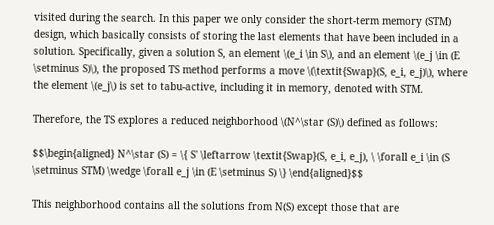visited during the search. In this paper we only consider the short-term memory (STM) design, which basically consists of storing the last elements that have been included in a solution. Specifically, given a solution S, an element \(e_i \in S\), and an element \(e_j \in (E \setminus S)\), the proposed TS method performs a move \(\textit{Swap}(S, e_i, e_j)\), where the element \(e_j\) is set to tabu-active, including it in memory, denoted with STM.

Therefore, the TS explores a reduced neighborhood \(N^\star (S)\) defined as follows:

$$\begin{aligned} N^\star (S) = \{ S' \leftarrow \textit{Swap}(S, e_i, e_j), \ \forall e_i \in (S \setminus STM) \wedge \forall e_j \in (E \setminus S) \} \end{aligned}$$

This neighborhood contains all the solutions from N(S) except those that are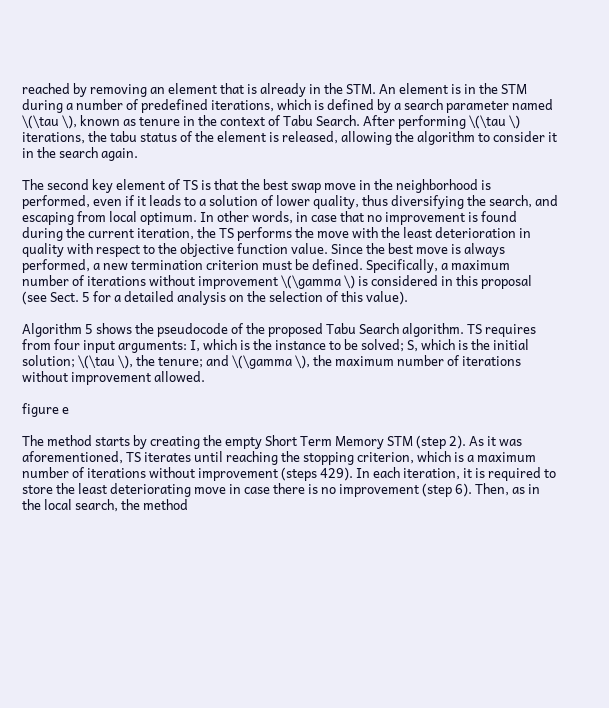reached by removing an element that is already in the STM. An element is in the STM during a number of predefined iterations, which is defined by a search parameter named \(\tau \), known as tenure in the context of Tabu Search. After performing \(\tau \) iterations, the tabu status of the element is released, allowing the algorithm to consider it in the search again.

The second key element of TS is that the best swap move in the neighborhood is performed, even if it leads to a solution of lower quality, thus diversifying the search, and escaping from local optimum. In other words, in case that no improvement is found during the current iteration, the TS performs the move with the least deterioration in quality with respect to the objective function value. Since the best move is always performed, a new termination criterion must be defined. Specifically, a maximum number of iterations without improvement \(\gamma \) is considered in this proposal (see Sect. 5 for a detailed analysis on the selection of this value).

Algorithm 5 shows the pseudocode of the proposed Tabu Search algorithm. TS requires from four input arguments: I, which is the instance to be solved; S, which is the initial solution; \(\tau \), the tenure; and \(\gamma \), the maximum number of iterations without improvement allowed.

figure e

The method starts by creating the empty Short Term Memory STM (step 2). As it was aforementioned, TS iterates until reaching the stopping criterion, which is a maximum number of iterations without improvement (steps 429). In each iteration, it is required to store the least deteriorating move in case there is no improvement (step 6). Then, as in the local search, the method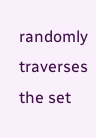randomly traverses the set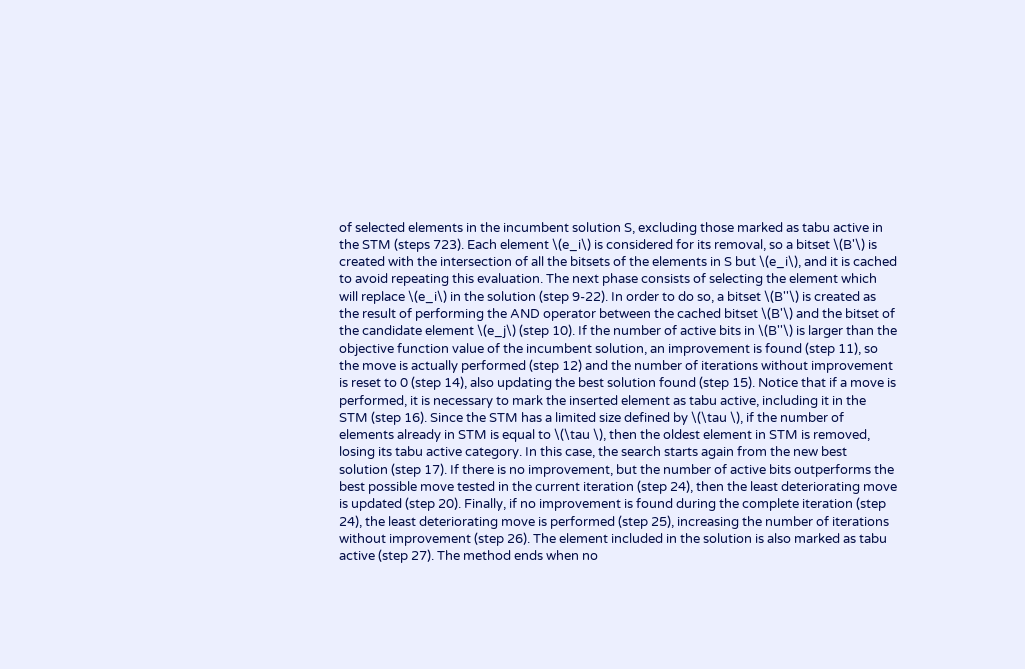of selected elements in the incumbent solution S, excluding those marked as tabu active in the STM (steps 723). Each element \(e_i\) is considered for its removal, so a bitset \(B'\) is created with the intersection of all the bitsets of the elements in S but \(e_i\), and it is cached to avoid repeating this evaluation. The next phase consists of selecting the element which will replace \(e_i\) in the solution (step 9-22). In order to do so, a bitset \(B''\) is created as the result of performing the AND operator between the cached bitset \(B'\) and the bitset of the candidate element \(e_j\) (step 10). If the number of active bits in \(B''\) is larger than the objective function value of the incumbent solution, an improvement is found (step 11), so the move is actually performed (step 12) and the number of iterations without improvement is reset to 0 (step 14), also updating the best solution found (step 15). Notice that if a move is performed, it is necessary to mark the inserted element as tabu active, including it in the STM (step 16). Since the STM has a limited size defined by \(\tau \), if the number of elements already in STM is equal to \(\tau \), then the oldest element in STM is removed, losing its tabu active category. In this case, the search starts again from the new best solution (step 17). If there is no improvement, but the number of active bits outperforms the best possible move tested in the current iteration (step 24), then the least deteriorating move is updated (step 20). Finally, if no improvement is found during the complete iteration (step 24), the least deteriorating move is performed (step 25), increasing the number of iterations without improvement (step 26). The element included in the solution is also marked as tabu active (step 27). The method ends when no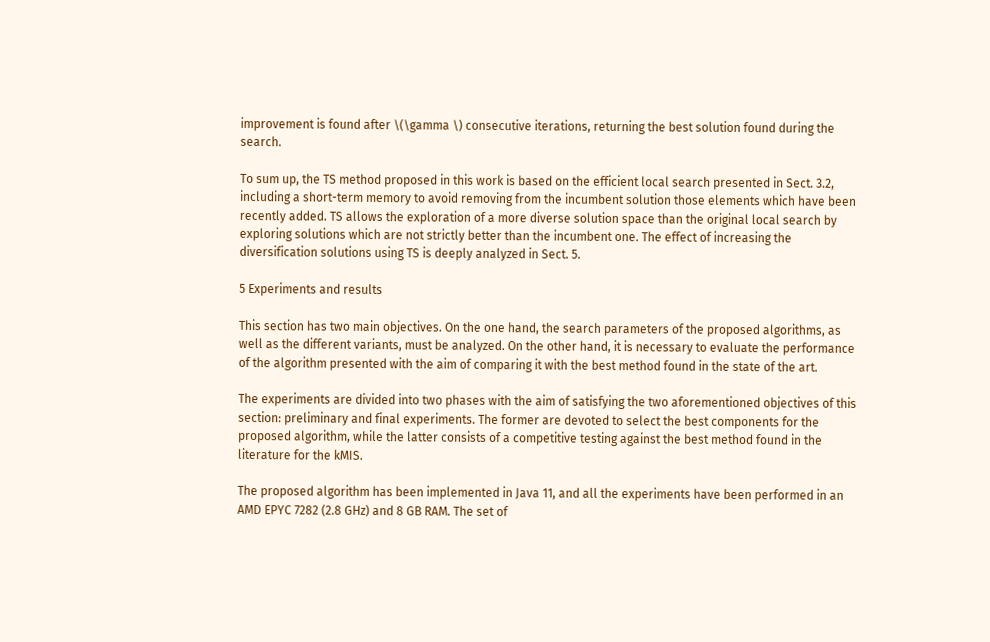improvement is found after \(\gamma \) consecutive iterations, returning the best solution found during the search.

To sum up, the TS method proposed in this work is based on the efficient local search presented in Sect. 3.2, including a short-term memory to avoid removing from the incumbent solution those elements which have been recently added. TS allows the exploration of a more diverse solution space than the original local search by exploring solutions which are not strictly better than the incumbent one. The effect of increasing the diversification solutions using TS is deeply analyzed in Sect. 5.

5 Experiments and results

This section has two main objectives. On the one hand, the search parameters of the proposed algorithms, as well as the different variants, must be analyzed. On the other hand, it is necessary to evaluate the performance of the algorithm presented with the aim of comparing it with the best method found in the state of the art.

The experiments are divided into two phases with the aim of satisfying the two aforementioned objectives of this section: preliminary and final experiments. The former are devoted to select the best components for the proposed algorithm, while the latter consists of a competitive testing against the best method found in the literature for the kMIS.

The proposed algorithm has been implemented in Java 11, and all the experiments have been performed in an AMD EPYC 7282 (2.8 GHz) and 8 GB RAM. The set of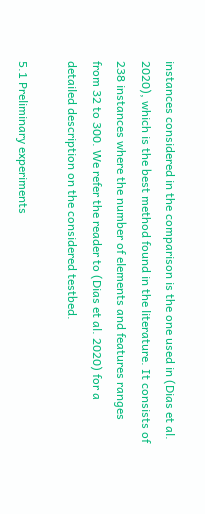instances considered in the comparison is the one used in (Dias et al. 2020), which is the best method found in the literature. It consists of 238 instances where the number of elements and features ranges from 32 to 300. We refer the reader to (Dias et al. 2020) for a detailed description on the considered testbed.

5.1 Preliminary experiments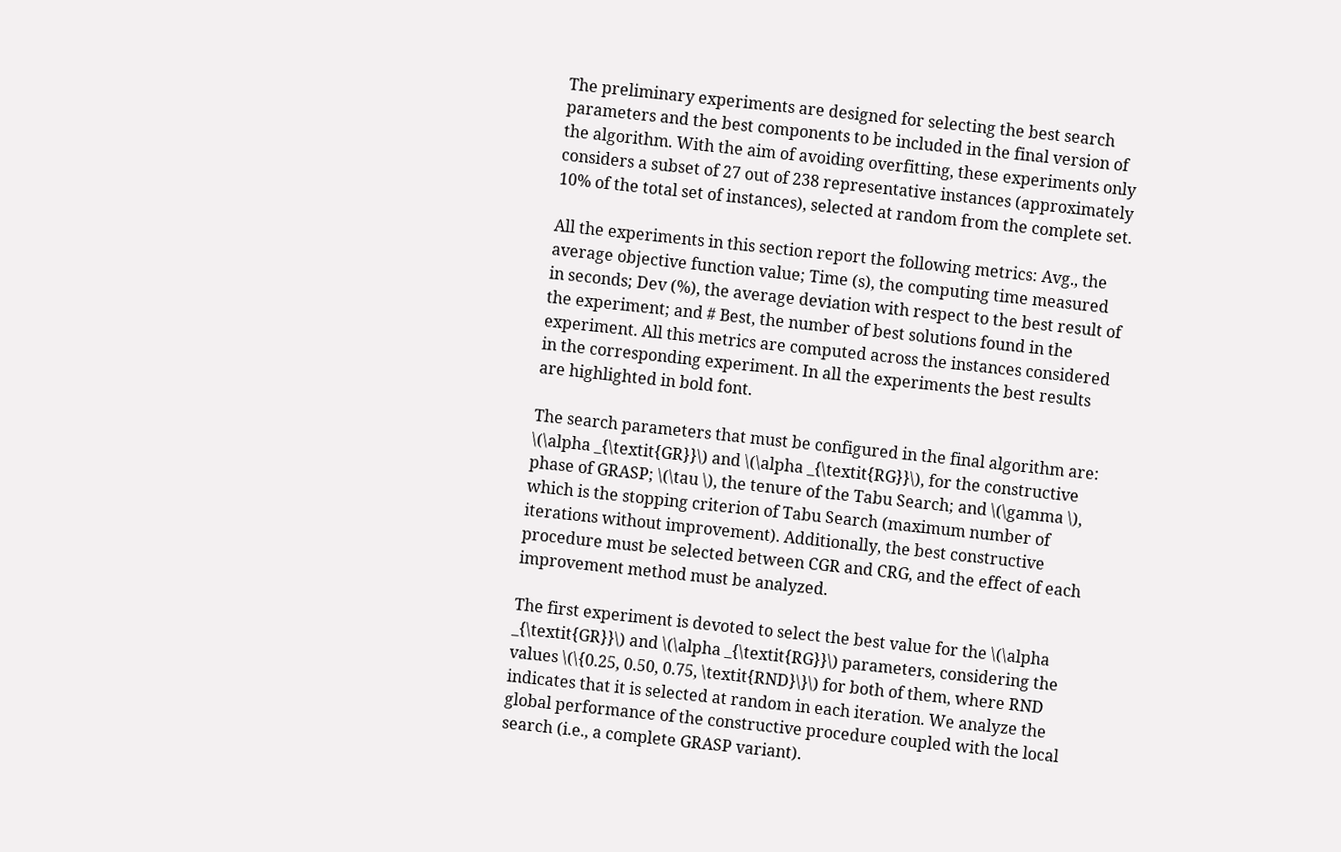The preliminary experiments are designed for selecting the best search parameters and the best components to be included in the final version of the algorithm. With the aim of avoiding overfitting, these experiments only considers a subset of 27 out of 238 representative instances (approximately 10% of the total set of instances), selected at random from the complete set.

All the experiments in this section report the following metrics: Avg., the average objective function value; Time (s), the computing time measured in seconds; Dev (%), the average deviation with respect to the best result of the experiment; and # Best, the number of best solutions found in the experiment. All this metrics are computed across the instances considered in the corresponding experiment. In all the experiments the best results are highlighted in bold font.

The search parameters that must be configured in the final algorithm are: \(\alpha _{\textit{GR}}\) and \(\alpha _{\textit{RG}}\), for the constructive phase of GRASP; \(\tau \), the tenure of the Tabu Search; and \(\gamma \), which is the stopping criterion of Tabu Search (maximum number of iterations without improvement). Additionally, the best constructive procedure must be selected between CGR and CRG, and the effect of each improvement method must be analyzed.

The first experiment is devoted to select the best value for the \(\alpha _{\textit{GR}}\) and \(\alpha _{\textit{RG}}\) parameters, considering the values \(\{0.25, 0.50, 0.75, \textit{RND}\}\) for both of them, where RND indicates that it is selected at random in each iteration. We analyze the global performance of the constructive procedure coupled with the local search (i.e., a complete GRASP variant).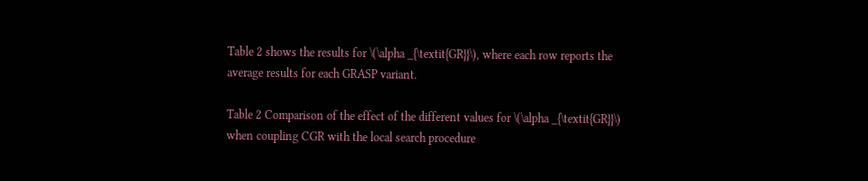Table 2 shows the results for \(\alpha _{\textit{GR}}\), where each row reports the average results for each GRASP variant.

Table 2 Comparison of the effect of the different values for \(\alpha _{\textit{GR}}\) when coupling CGR with the local search procedure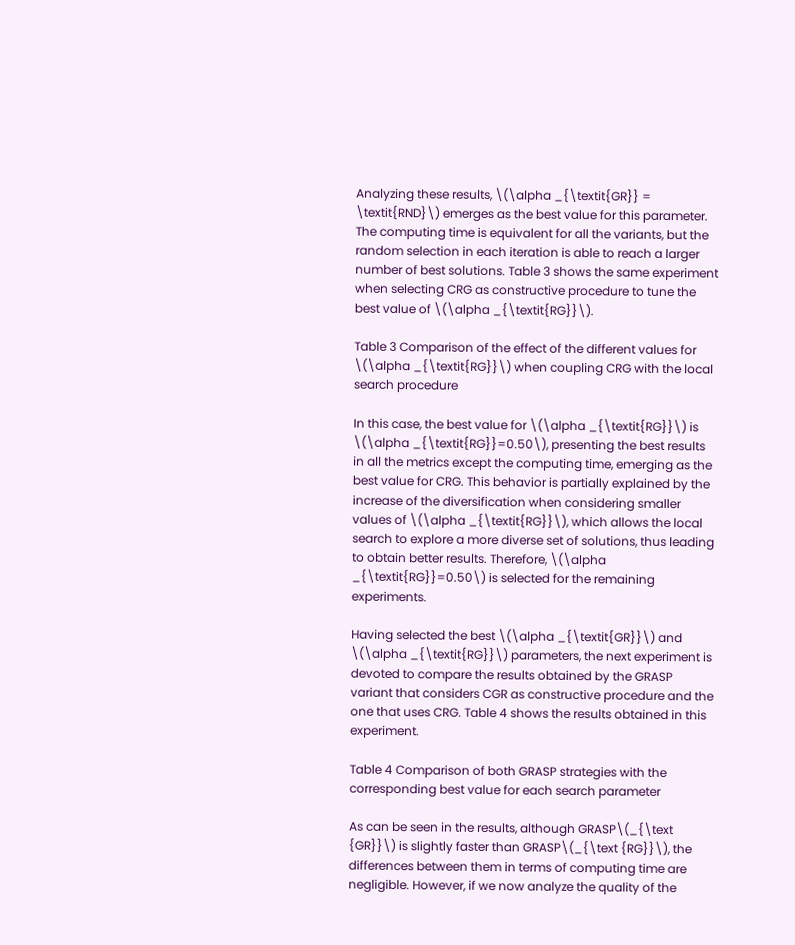Analyzing these results, \(\alpha _{\textit{GR}} = \textit{RND}\) emerges as the best value for this parameter. The computing time is equivalent for all the variants, but the random selection in each iteration is able to reach a larger number of best solutions. Table 3 shows the same experiment when selecting CRG as constructive procedure to tune the best value of \(\alpha _{\textit{RG}}\).

Table 3 Comparison of the effect of the different values for \(\alpha _{\textit{RG}}\) when coupling CRG with the local search procedure

In this case, the best value for \(\alpha _{\textit{RG}}\) is \(\alpha _{\textit{RG}}=0.50\), presenting the best results in all the metrics except the computing time, emerging as the best value for CRG. This behavior is partially explained by the increase of the diversification when considering smaller values of \(\alpha _{\textit{RG}}\), which allows the local search to explore a more diverse set of solutions, thus leading to obtain better results. Therefore, \(\alpha _{\textit{RG}}=0.50\) is selected for the remaining experiments.

Having selected the best \(\alpha _{\textit{GR}}\) and \(\alpha _{\textit{RG}}\) parameters, the next experiment is devoted to compare the results obtained by the GRASP variant that considers CGR as constructive procedure and the one that uses CRG. Table 4 shows the results obtained in this experiment.

Table 4 Comparison of both GRASP strategies with the corresponding best value for each search parameter

As can be seen in the results, although GRASP\(_{\text {GR}}\) is slightly faster than GRASP\(_{\text {RG}}\), the differences between them in terms of computing time are negligible. However, if we now analyze the quality of the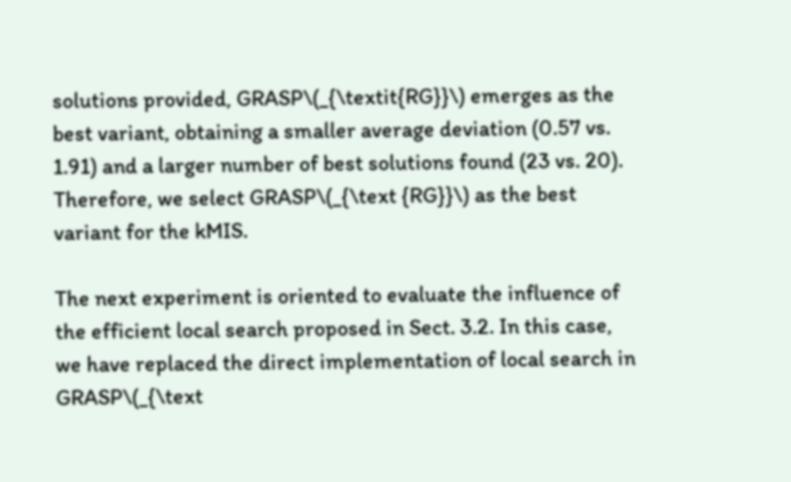solutions provided, GRASP\(_{\textit{RG}}\) emerges as the best variant, obtaining a smaller average deviation (0.57 vs. 1.91) and a larger number of best solutions found (23 vs. 20). Therefore, we select GRASP\(_{\text {RG}}\) as the best variant for the kMIS.

The next experiment is oriented to evaluate the influence of the efficient local search proposed in Sect. 3.2. In this case, we have replaced the direct implementation of local search in GRASP\(_{\text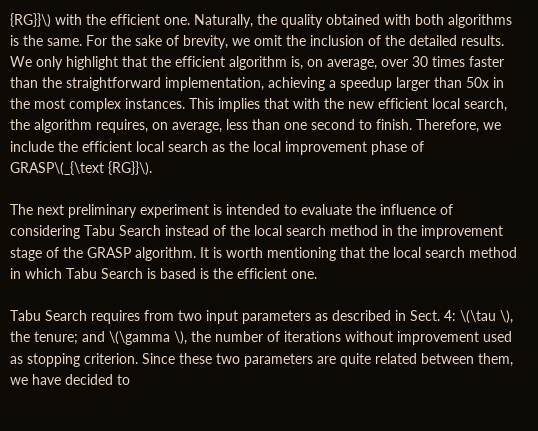{RG}}\) with the efficient one. Naturally, the quality obtained with both algorithms is the same. For the sake of brevity, we omit the inclusion of the detailed results. We only highlight that the efficient algorithm is, on average, over 30 times faster than the straightforward implementation, achieving a speedup larger than 50x in the most complex instances. This implies that with the new efficient local search, the algorithm requires, on average, less than one second to finish. Therefore, we include the efficient local search as the local improvement phase of GRASP\(_{\text {RG}}\).

The next preliminary experiment is intended to evaluate the influence of considering Tabu Search instead of the local search method in the improvement stage of the GRASP algorithm. It is worth mentioning that the local search method in which Tabu Search is based is the efficient one.

Tabu Search requires from two input parameters as described in Sect. 4: \(\tau \), the tenure; and \(\gamma \), the number of iterations without improvement used as stopping criterion. Since these two parameters are quite related between them, we have decided to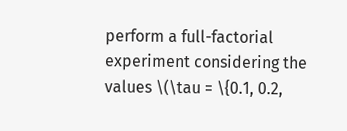perform a full-factorial experiment considering the values \(\tau = \{0.1, 0.2,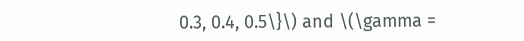0.3, 0.4, 0.5\}\) and \(\gamma =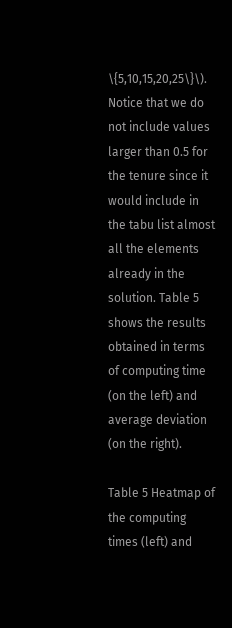\{5,10,15,20,25\}\). Notice that we do not include values larger than 0.5 for the tenure since it would include in the tabu list almost all the elements already in the solution. Table 5 shows the results obtained in terms of computing time (on the left) and average deviation (on the right).

Table 5 Heatmap of the computing times (left) and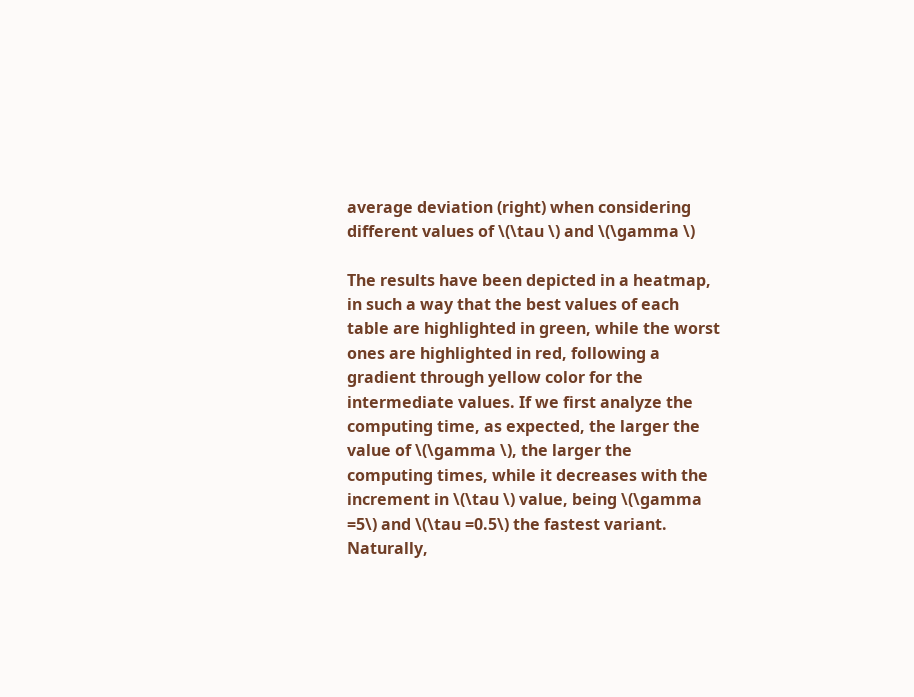average deviation (right) when considering different values of \(\tau \) and \(\gamma \)

The results have been depicted in a heatmap, in such a way that the best values of each table are highlighted in green, while the worst ones are highlighted in red, following a gradient through yellow color for the intermediate values. If we first analyze the computing time, as expected, the larger the value of \(\gamma \), the larger the computing times, while it decreases with the increment in \(\tau \) value, being \(\gamma =5\) and \(\tau =0.5\) the fastest variant. Naturally,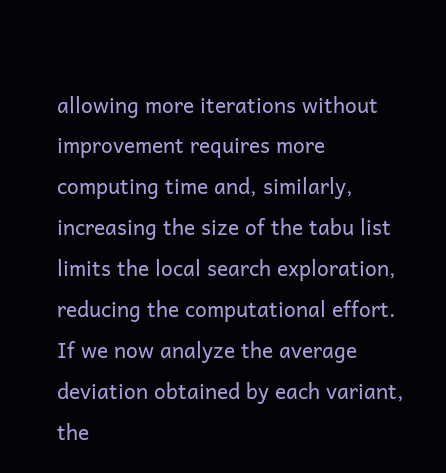allowing more iterations without improvement requires more computing time and, similarly, increasing the size of the tabu list limits the local search exploration, reducing the computational effort. If we now analyze the average deviation obtained by each variant, the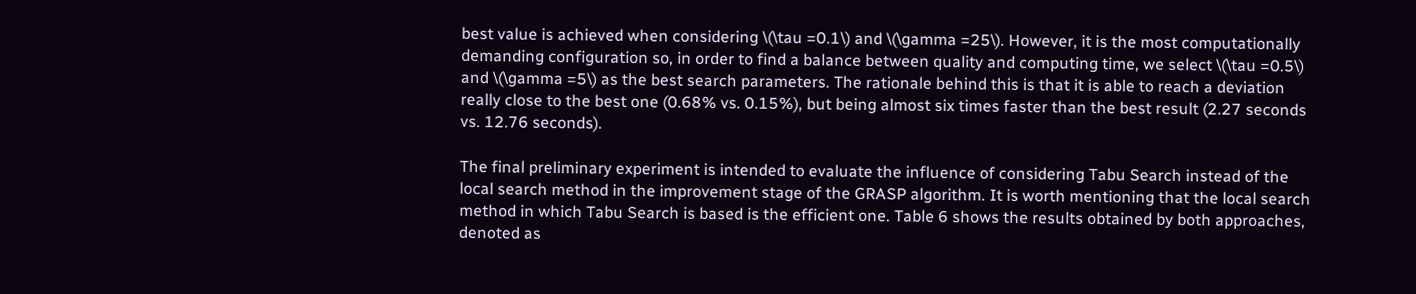best value is achieved when considering \(\tau =0.1\) and \(\gamma =25\). However, it is the most computationally demanding configuration so, in order to find a balance between quality and computing time, we select \(\tau =0.5\) and \(\gamma =5\) as the best search parameters. The rationale behind this is that it is able to reach a deviation really close to the best one (0.68% vs. 0.15%), but being almost six times faster than the best result (2.27 seconds vs. 12.76 seconds).

The final preliminary experiment is intended to evaluate the influence of considering Tabu Search instead of the local search method in the improvement stage of the GRASP algorithm. It is worth mentioning that the local search method in which Tabu Search is based is the efficient one. Table 6 shows the results obtained by both approaches, denoted as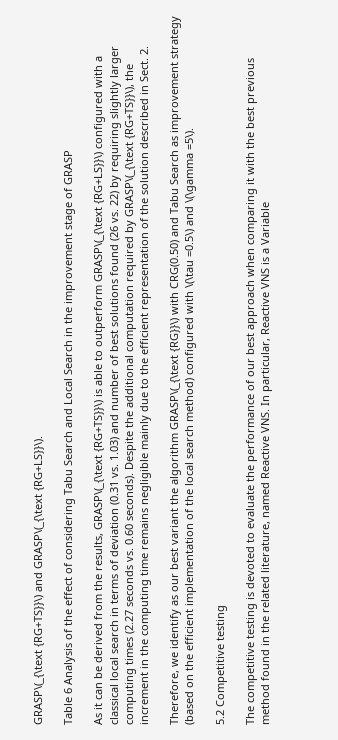GRASP\(_{\text {RG+TS}}\) and GRASP\(_{\text {RG+LS}}\).

Table 6 Analysis of the effect of considering Tabu Search and Local Search in the improvement stage of GRASP

As it can be derived from the results, GRASP\(_{\text {RG+TS}}\) is able to outperform GRASP\(_{\text {RG+LS}}\) configured with a classical local search in terms of deviation (0.31 vs. 1.03) and number of best solutions found (26 vs. 22) by requiring slightly larger computing times (2.27 seconds vs. 0.60 seconds). Despite the additional computation required by GRASP\(_{\text {RG+TS}}\), the increment in the computing time remains negligible mainly due to the efficient representation of the solution described in Sect. 2.

Therefore, we identify as our best variant the algorithm GRASP\(_{\text {RG}}\) with CRG(0.50) and Tabu Search as improvement strategy (based on the efficient implementation of the local search method) configured with \(\tau =0.5\) and \(\gamma =5\).

5.2 Competitive testing

The competitive testing is devoted to evaluate the performance of our best approach when comparing it with the best previous method found in the related literature, named Reactive VNS. In particular, Reactive VNS is a Variable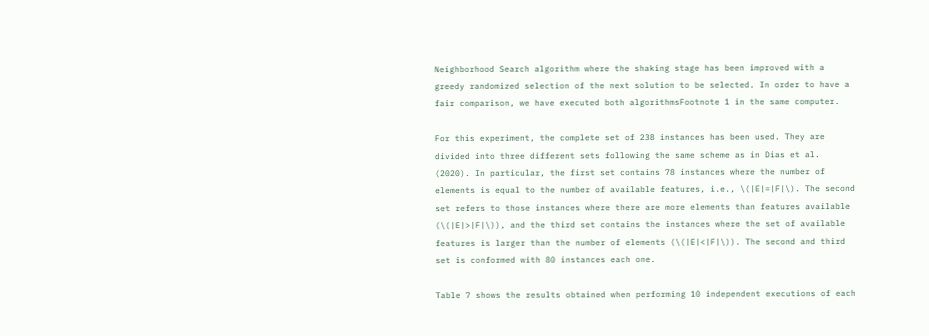Neighborhood Search algorithm where the shaking stage has been improved with a greedy randomized selection of the next solution to be selected. In order to have a fair comparison, we have executed both algorithmsFootnote 1 in the same computer.

For this experiment, the complete set of 238 instances has been used. They are divided into three different sets following the same scheme as in Dias et al. (2020). In particular, the first set contains 78 instances where the number of elements is equal to the number of available features, i.e., \(|E|=|F|\). The second set refers to those instances where there are more elements than features available (\(|E|>|F|\)), and the third set contains the instances where the set of available features is larger than the number of elements (\(|E|<|F|\)). The second and third set is conformed with 80 instances each one.

Table 7 shows the results obtained when performing 10 independent executions of each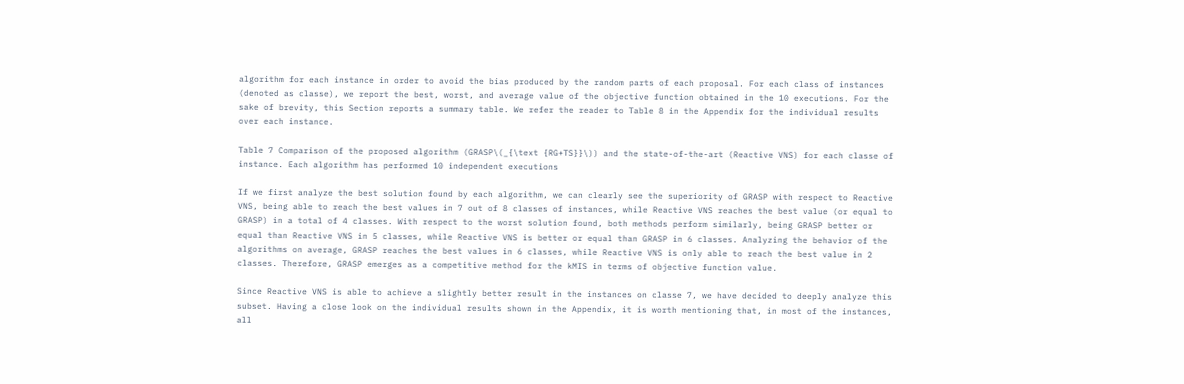algorithm for each instance in order to avoid the bias produced by the random parts of each proposal. For each class of instances (denoted as classe), we report the best, worst, and average value of the objective function obtained in the 10 executions. For the sake of brevity, this Section reports a summary table. We refer the reader to Table 8 in the Appendix for the individual results over each instance.

Table 7 Comparison of the proposed algorithm (GRASP\(_{\text {RG+TS}}\)) and the state-of-the-art (Reactive VNS) for each classe of instance. Each algorithm has performed 10 independent executions

If we first analyze the best solution found by each algorithm, we can clearly see the superiority of GRASP with respect to Reactive VNS, being able to reach the best values in 7 out of 8 classes of instances, while Reactive VNS reaches the best value (or equal to GRASP) in a total of 4 classes. With respect to the worst solution found, both methods perform similarly, being GRASP better or equal than Reactive VNS in 5 classes, while Reactive VNS is better or equal than GRASP in 6 classes. Analyzing the behavior of the algorithms on average, GRASP reaches the best values in 6 classes, while Reactive VNS is only able to reach the best value in 2 classes. Therefore, GRASP emerges as a competitive method for the kMIS in terms of objective function value.

Since Reactive VNS is able to achieve a slightly better result in the instances on classe 7, we have decided to deeply analyze this subset. Having a close look on the individual results shown in the Appendix, it is worth mentioning that, in most of the instances, all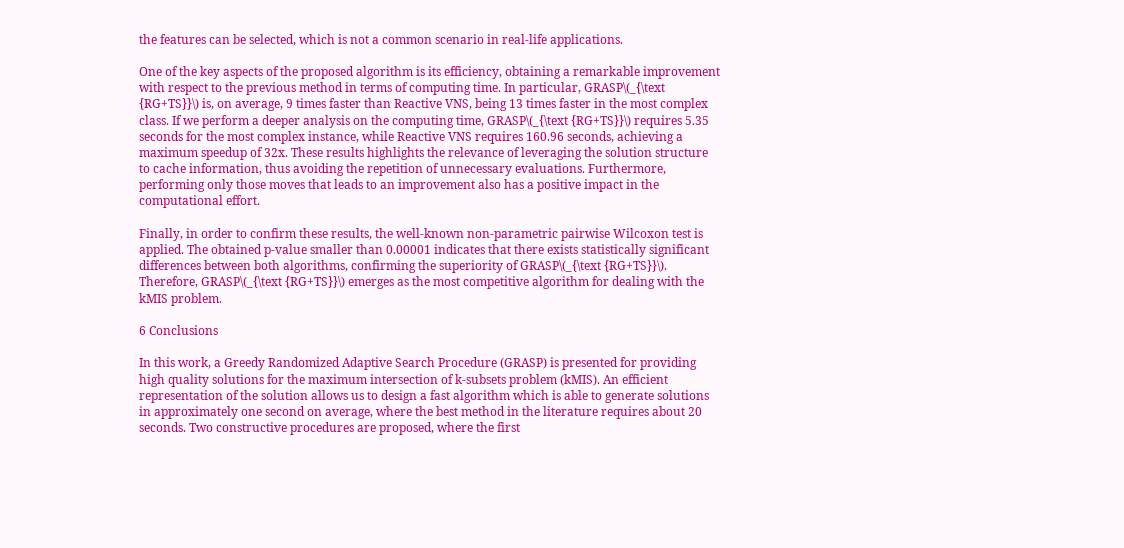the features can be selected, which is not a common scenario in real-life applications.

One of the key aspects of the proposed algorithm is its efficiency, obtaining a remarkable improvement with respect to the previous method in terms of computing time. In particular, GRASP\(_{\text {RG+TS}}\) is, on average, 9 times faster than Reactive VNS, being 13 times faster in the most complex class. If we perform a deeper analysis on the computing time, GRASP\(_{\text {RG+TS}}\) requires 5.35 seconds for the most complex instance, while Reactive VNS requires 160.96 seconds, achieving a maximum speedup of 32x. These results highlights the relevance of leveraging the solution structure to cache information, thus avoiding the repetition of unnecessary evaluations. Furthermore, performing only those moves that leads to an improvement also has a positive impact in the computational effort.

Finally, in order to confirm these results, the well-known non-parametric pairwise Wilcoxon test is applied. The obtained p-value smaller than 0.00001 indicates that there exists statistically significant differences between both algorithms, confirming the superiority of GRASP\(_{\text {RG+TS}}\). Therefore, GRASP\(_{\text {RG+TS}}\) emerges as the most competitive algorithm for dealing with the kMIS problem.

6 Conclusions

In this work, a Greedy Randomized Adaptive Search Procedure (GRASP) is presented for providing high quality solutions for the maximum intersection of k-subsets problem (kMIS). An efficient representation of the solution allows us to design a fast algorithm which is able to generate solutions in approximately one second on average, where the best method in the literature requires about 20 seconds. Two constructive procedures are proposed, where the first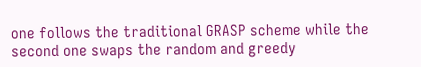one follows the traditional GRASP scheme while the second one swaps the random and greedy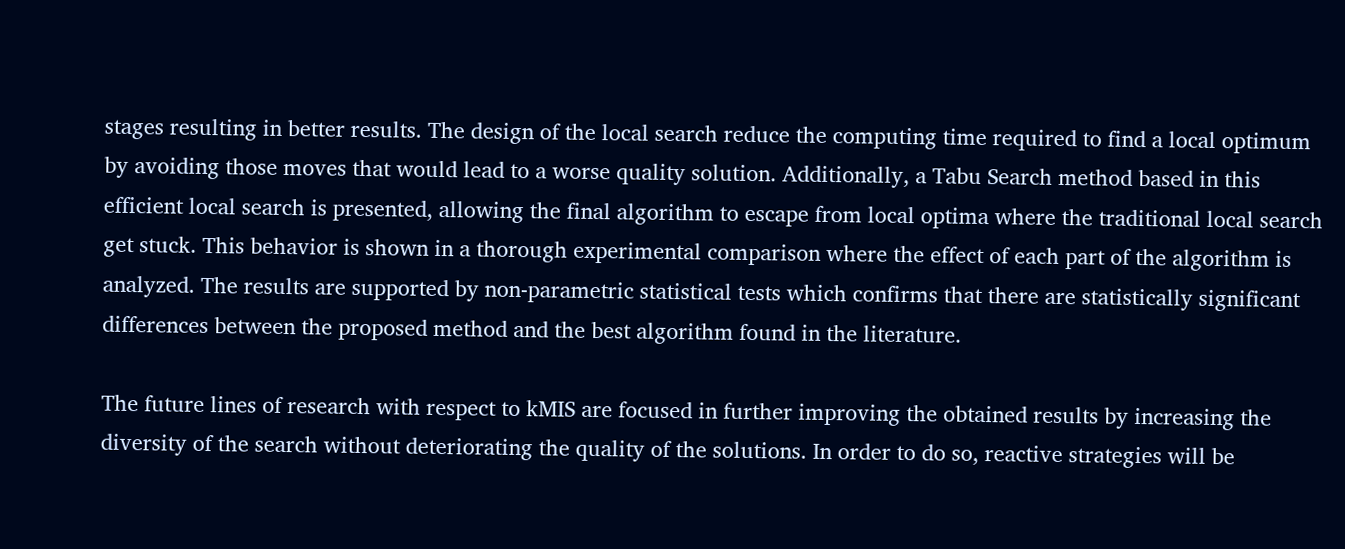stages resulting in better results. The design of the local search reduce the computing time required to find a local optimum by avoiding those moves that would lead to a worse quality solution. Additionally, a Tabu Search method based in this efficient local search is presented, allowing the final algorithm to escape from local optima where the traditional local search get stuck. This behavior is shown in a thorough experimental comparison where the effect of each part of the algorithm is analyzed. The results are supported by non-parametric statistical tests which confirms that there are statistically significant differences between the proposed method and the best algorithm found in the literature.

The future lines of research with respect to kMIS are focused in further improving the obtained results by increasing the diversity of the search without deteriorating the quality of the solutions. In order to do so, reactive strategies will be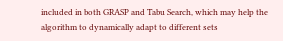included in both GRASP and Tabu Search, which may help the algorithm to dynamically adapt to different sets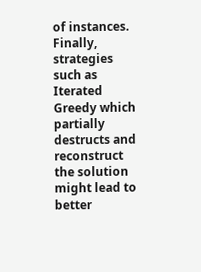of instances. Finally, strategies such as Iterated Greedy which partially destructs and reconstruct the solution might lead to better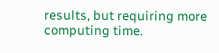results, but requiring more computing time.